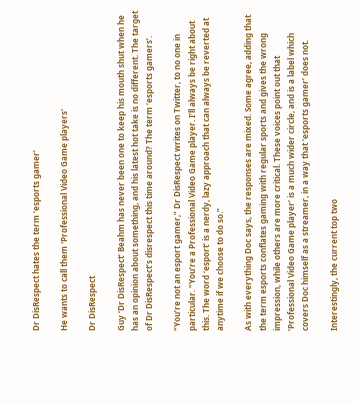Dr DisRespect hates the term ‘esports gamer’

He wants to call them 'Professional Video Game players'

Dr DisRespect

Guy ‘Dr DisRespect’ Beahm has never been one to keep his mouth shut when he has an opinion about something, and his latest hot take is no different. The target of Dr DisRespect’s disrespect this time around? The term ‘esports gamers’.

“You’re not an esport gamer,” Dr DisRespect writes on Twitter, to no one in particular. “You’re a Professional Video Game player. I’ll always be right about this. The word ‘esport’ is a nerdy, lazy approach that can always be reverted at anytime if we choose to do so.”

As with everything Doc says, the responses are mixed. Some agree, adding that the term esports conflates gaming with regular sports and gives the wrong impression, while others are more critical. These voices point out that ‘Professional Video Game player’ is a much wider circle, and is a label which covers Doc himself as a streamer, in a way that ‘esports gamer’ does not.

Interestingly, the current top two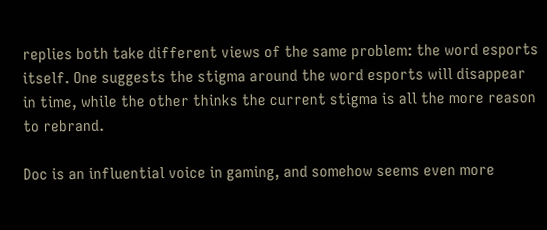replies both take different views of the same problem: the word esports itself. One suggests the stigma around the word esports will disappear in time, while the other thinks the current stigma is all the more reason to rebrand.

Doc is an influential voice in gaming, and somehow seems even more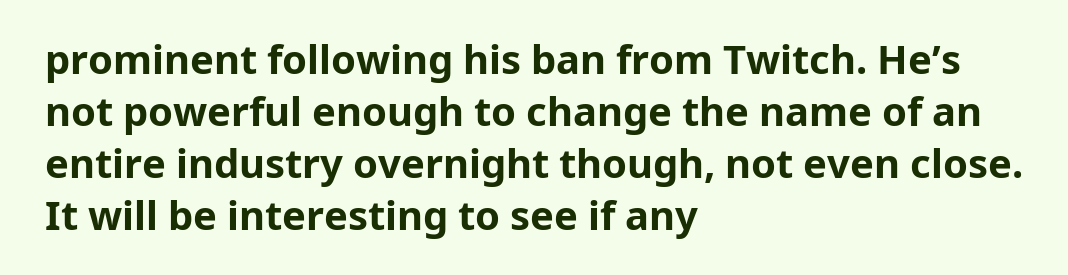prominent following his ban from Twitch. He’s not powerful enough to change the name of an entire industry overnight though, not even close. It will be interesting to see if any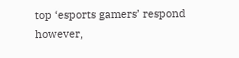top ‘esports gamers’ respond however,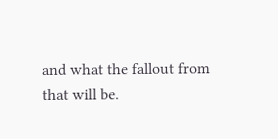and what the fallout from that will be.